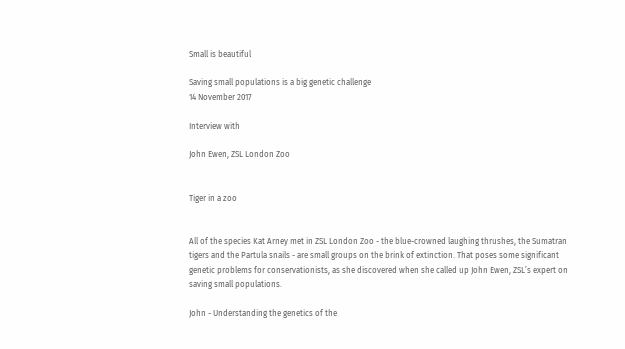Small is beautiful

Saving small populations is a big genetic challenge
14 November 2017

Interview with

John Ewen, ZSL London Zoo


Tiger in a zoo


All of the species Kat Arney met in ZSL London Zoo - the blue-crowned laughing thrushes, the Sumatran tigers and the Partula snails - are small groups on the brink of extinction. That poses some significant genetic problems for conservationists, as she discovered when she called up John Ewen, ZSL’s expert on saving small populations.

John - Understanding the genetics of the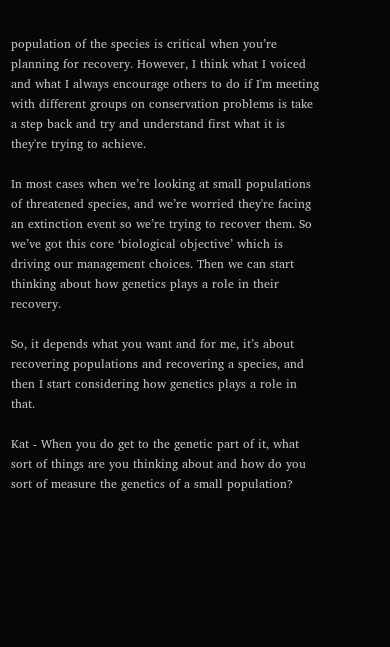population of the species is critical when you’re planning for recovery. However, I think what I voiced and what I always encourage others to do if I'm meeting with different groups on conservation problems is take a step back and try and understand first what it is they're trying to achieve.

In most cases when we’re looking at small populations of threatened species, and we’re worried they're facing an extinction event so we’re trying to recover them. So we’ve got this core ‘biological objective’ which is driving our management choices. Then we can start thinking about how genetics plays a role in their recovery.

So, it depends what you want and for me, it’s about recovering populations and recovering a species, and then I start considering how genetics plays a role in that.

Kat - When you do get to the genetic part of it, what sort of things are you thinking about and how do you sort of measure the genetics of a small population?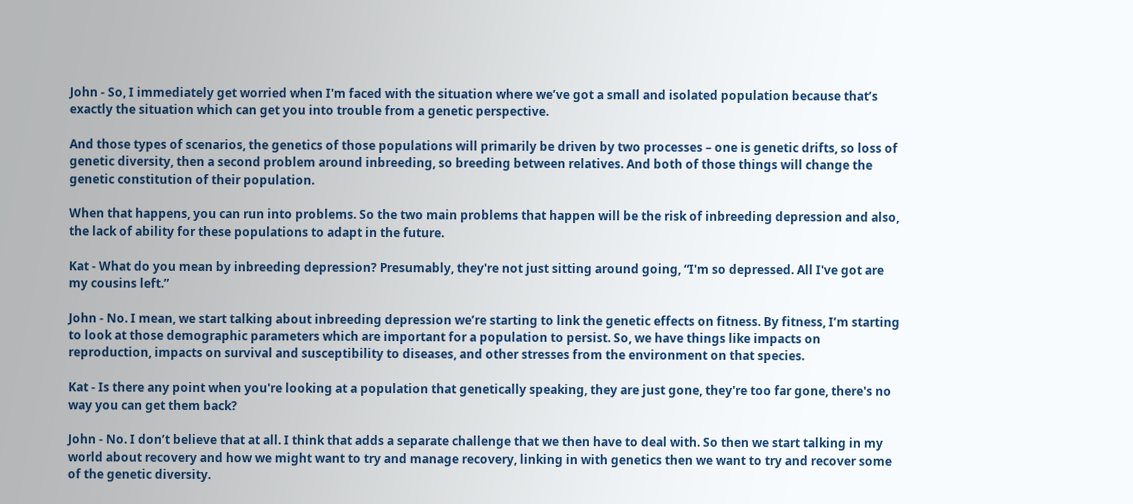John - So, I immediately get worried when I'm faced with the situation where we’ve got a small and isolated population because that’s exactly the situation which can get you into trouble from a genetic perspective.

And those types of scenarios, the genetics of those populations will primarily be driven by two processes – one is genetic drifts, so loss of genetic diversity, then a second problem around inbreeding, so breeding between relatives. And both of those things will change the genetic constitution of their population.

When that happens, you can run into problems. So the two main problems that happen will be the risk of inbreeding depression and also, the lack of ability for these populations to adapt in the future.

Kat - What do you mean by inbreeding depression? Presumably, they're not just sitting around going, “I'm so depressed. All I've got are my cousins left.”

John - No. I mean, we start talking about inbreeding depression we’re starting to link the genetic effects on fitness. By fitness, I’m starting to look at those demographic parameters which are important for a population to persist. So, we have things like impacts on reproduction, impacts on survival and susceptibility to diseases, and other stresses from the environment on that species.

Kat - Is there any point when you're looking at a population that genetically speaking, they are just gone, they're too far gone, there's no way you can get them back?

John - No. I don’t believe that at all. I think that adds a separate challenge that we then have to deal with. So then we start talking in my world about recovery and how we might want to try and manage recovery, linking in with genetics then we want to try and recover some of the genetic diversity.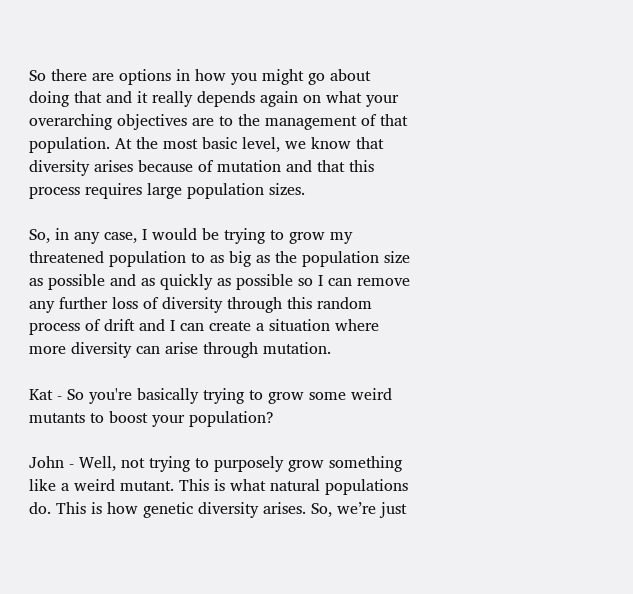So there are options in how you might go about doing that and it really depends again on what your overarching objectives are to the management of that population. At the most basic level, we know that diversity arises because of mutation and that this process requires large population sizes.

So, in any case, I would be trying to grow my threatened population to as big as the population size as possible and as quickly as possible so I can remove any further loss of diversity through this random process of drift and I can create a situation where more diversity can arise through mutation.

Kat - So you're basically trying to grow some weird mutants to boost your population?

John - Well, not trying to purposely grow something like a weird mutant. This is what natural populations do. This is how genetic diversity arises. So, we’re just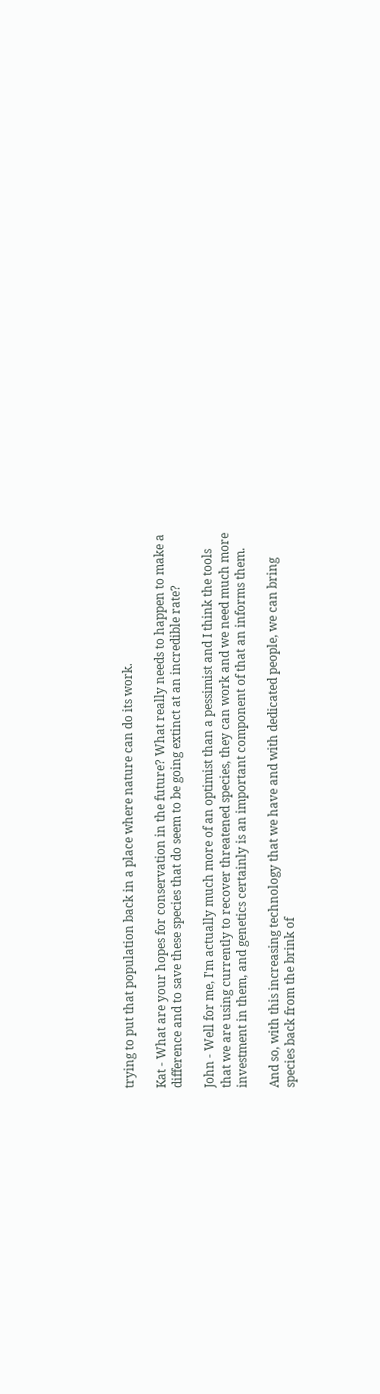trying to put that population back in a place where nature can do its work.

Kat - What are your hopes for conservation in the future? What really needs to happen to make a difference and to save these species that do seem to be going extinct at an incredible rate?

John - Well for me, I'm actually much more of an optimist than a pessimist and I think the tools that we are using currently to recover threatened species, they can work and we need much more investment in them, and genetics certainly is an important component of that an informs them.

And so, with this increasing technology that we have and with dedicated people, we can bring species back from the brink of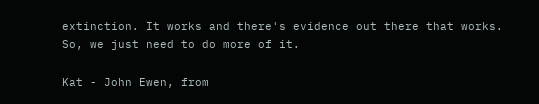extinction. It works and there's evidence out there that works. So, we just need to do more of it.

Kat - John Ewen, from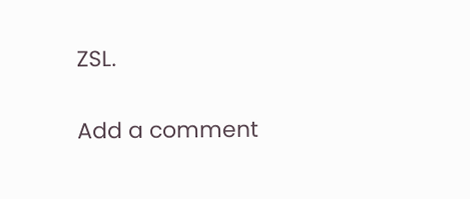ZSL.


Add a comment